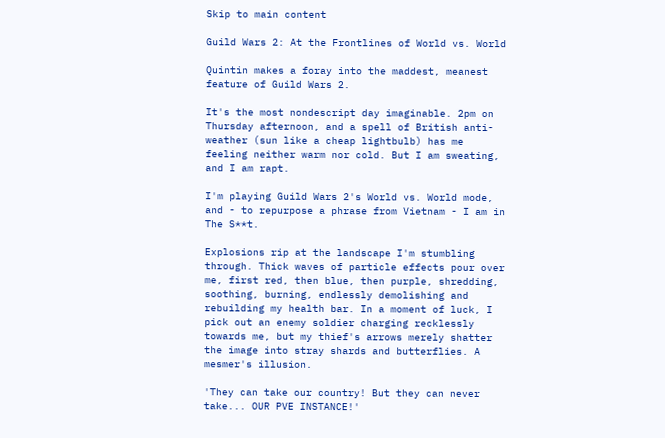Skip to main content

Guild Wars 2: At the Frontlines of World vs. World

Quintin makes a foray into the maddest, meanest feature of Guild Wars 2.

It's the most nondescript day imaginable. 2pm on Thursday afternoon, and a spell of British anti-weather (sun like a cheap lightbulb) has me feeling neither warm nor cold. But I am sweating, and I am rapt.

I'm playing Guild Wars 2's World vs. World mode, and - to repurpose a phrase from Vietnam - I am in The S**t.

Explosions rip at the landscape I'm stumbling through. Thick waves of particle effects pour over me, first red, then blue, then purple, shredding, soothing, burning, endlessly demolishing and rebuilding my health bar. In a moment of luck, I pick out an enemy soldier charging recklessly towards me, but my thief's arrows merely shatter the image into stray shards and butterflies. A mesmer's illusion.

'They can take our country! But they can never take... OUR PVE INSTANCE!'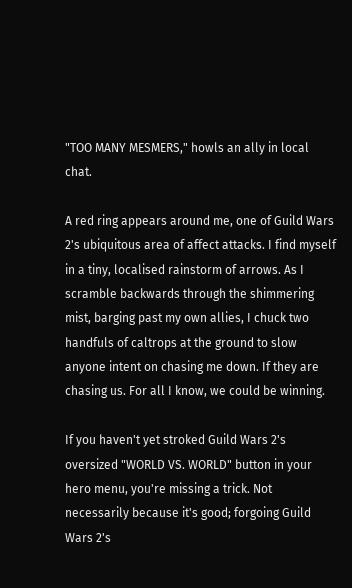"TOO MANY MESMERS," howls an ally in local chat.

A red ring appears around me, one of Guild Wars 2's ubiquitous area of affect attacks. I find myself in a tiny, localised rainstorm of arrows. As I scramble backwards through the shimmering mist, barging past my own allies, I chuck two handfuls of caltrops at the ground to slow anyone intent on chasing me down. If they are chasing us. For all I know, we could be winning.

If you haven't yet stroked Guild Wars 2's oversized "WORLD VS. WORLD" button in your hero menu, you're missing a trick. Not necessarily because it's good; forgoing Guild Wars 2's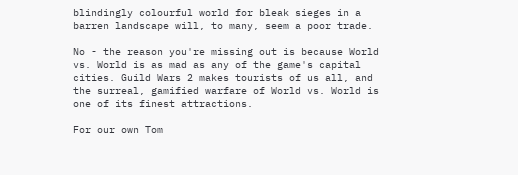blindingly colourful world for bleak sieges in a barren landscape will, to many, seem a poor trade.

No - the reason you're missing out is because World vs. World is as mad as any of the game's capital cities. Guild Wars 2 makes tourists of us all, and the surreal, gamified warfare of World vs. World is one of its finest attractions.

For our own Tom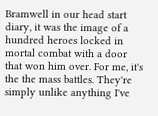Bramwell in our head start diary, it was the image of a hundred heroes locked in mortal combat with a door that won him over. For me, it's the the mass battles. They're simply unlike anything I've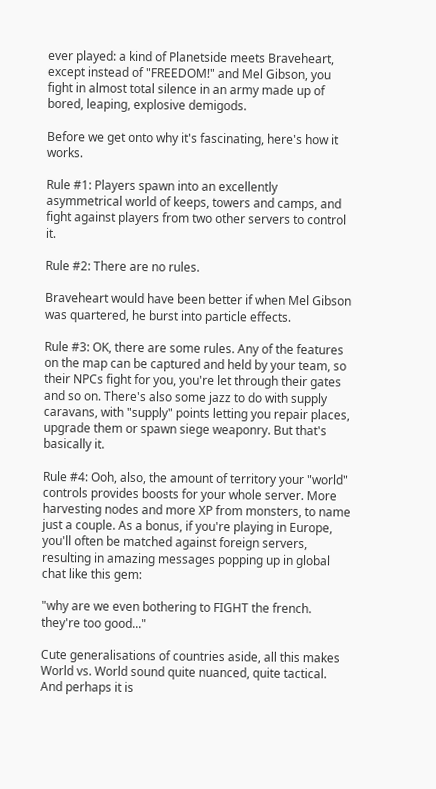ever played: a kind of Planetside meets Braveheart, except instead of "FREEDOM!" and Mel Gibson, you fight in almost total silence in an army made up of bored, leaping, explosive demigods.

Before we get onto why it's fascinating, here's how it works.

Rule #1: Players spawn into an excellently asymmetrical world of keeps, towers and camps, and fight against players from two other servers to control it.

Rule #2: There are no rules.

Braveheart would have been better if when Mel Gibson was quartered, he burst into particle effects.

Rule #3: OK, there are some rules. Any of the features on the map can be captured and held by your team, so their NPCs fight for you, you're let through their gates and so on. There's also some jazz to do with supply caravans, with "supply" points letting you repair places, upgrade them or spawn siege weaponry. But that's basically it.

Rule #4: Ooh, also, the amount of territory your "world" controls provides boosts for your whole server. More harvesting nodes and more XP from monsters, to name just a couple. As a bonus, if you're playing in Europe, you'll often be matched against foreign servers, resulting in amazing messages popping up in global chat like this gem:

"why are we even bothering to FIGHT the french. they're too good..."

Cute generalisations of countries aside, all this makes World vs. World sound quite nuanced, quite tactical. And perhaps it is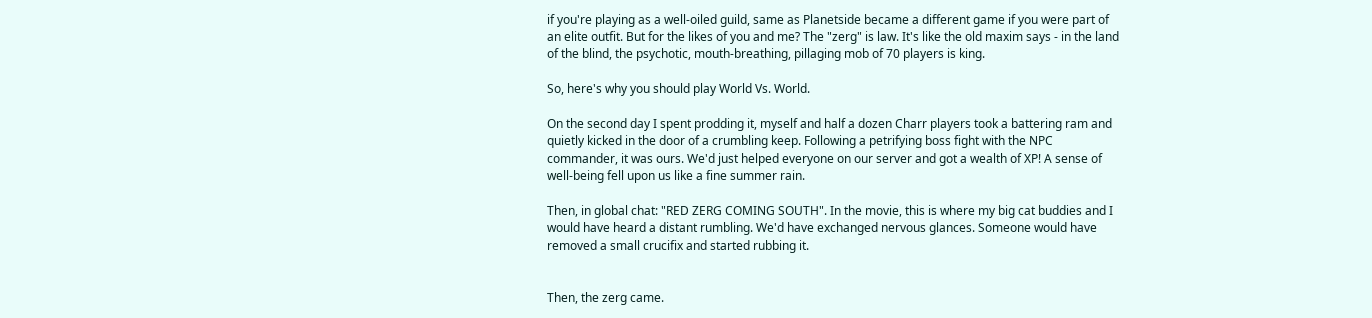if you're playing as a well-oiled guild, same as Planetside became a different game if you were part of an elite outfit. But for the likes of you and me? The "zerg" is law. It's like the old maxim says - in the land of the blind, the psychotic, mouth-breathing, pillaging mob of 70 players is king.

So, here's why you should play World Vs. World.

On the second day I spent prodding it, myself and half a dozen Charr players took a battering ram and quietly kicked in the door of a crumbling keep. Following a petrifying boss fight with the NPC commander, it was ours. We'd just helped everyone on our server and got a wealth of XP! A sense of well-being fell upon us like a fine summer rain.

Then, in global chat: "RED ZERG COMING SOUTH". In the movie, this is where my big cat buddies and I would have heard a distant rumbling. We'd have exchanged nervous glances. Someone would have removed a small crucifix and started rubbing it.


Then, the zerg came.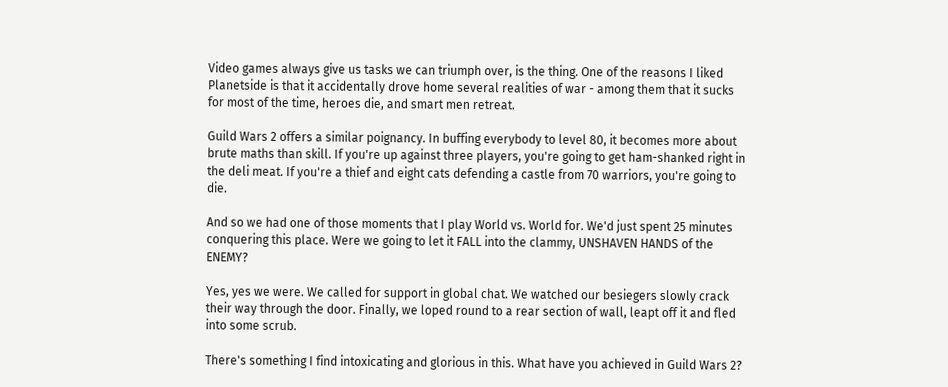Video games always give us tasks we can triumph over, is the thing. One of the reasons I liked Planetside is that it accidentally drove home several realities of war - among them that it sucks for most of the time, heroes die, and smart men retreat.

Guild Wars 2 offers a similar poignancy. In buffing everybody to level 80, it becomes more about brute maths than skill. If you're up against three players, you're going to get ham-shanked right in the deli meat. If you're a thief and eight cats defending a castle from 70 warriors, you're going to die.

And so we had one of those moments that I play World vs. World for. We'd just spent 25 minutes conquering this place. Were we going to let it FALL into the clammy, UNSHAVEN HANDS of the ENEMY?

Yes, yes we were. We called for support in global chat. We watched our besiegers slowly crack their way through the door. Finally, we loped round to a rear section of wall, leapt off it and fled into some scrub.

There's something I find intoxicating and glorious in this. What have you achieved in Guild Wars 2?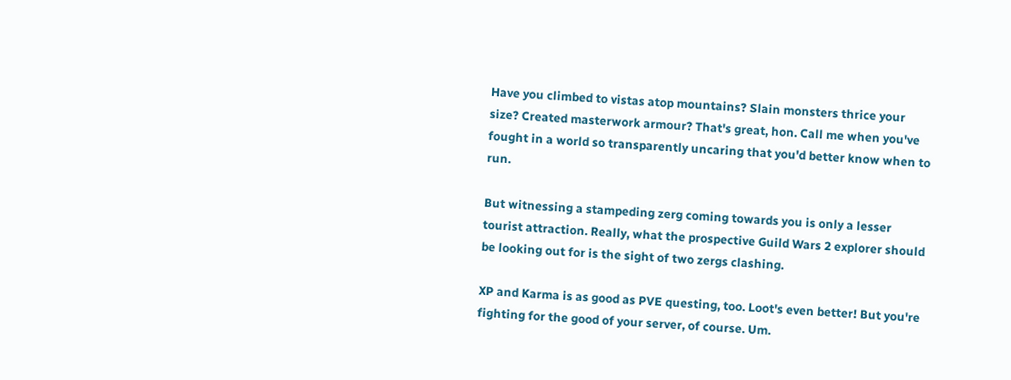Have you climbed to vistas atop mountains? Slain monsters thrice your size? Created masterwork armour? That's great, hon. Call me when you've fought in a world so transparently uncaring that you'd better know when to run.

But witnessing a stampeding zerg coming towards you is only a lesser tourist attraction. Really, what the prospective Guild Wars 2 explorer should be looking out for is the sight of two zergs clashing.

XP and Karma is as good as PVE questing, too. Loot's even better! But you're fighting for the good of your server, of course. Um.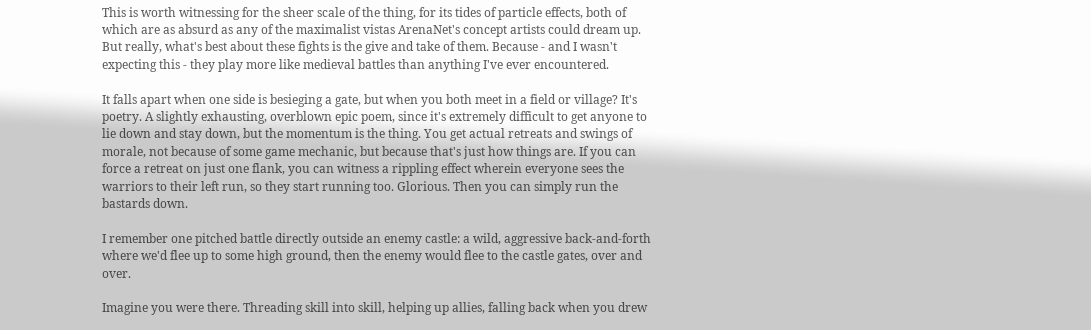This is worth witnessing for the sheer scale of the thing, for its tides of particle effects, both of which are as absurd as any of the maximalist vistas ArenaNet's concept artists could dream up. But really, what's best about these fights is the give and take of them. Because - and I wasn't expecting this - they play more like medieval battles than anything I've ever encountered.

It falls apart when one side is besieging a gate, but when you both meet in a field or village? It's poetry. A slightly exhausting, overblown epic poem, since it's extremely difficult to get anyone to lie down and stay down, but the momentum is the thing. You get actual retreats and swings of morale, not because of some game mechanic, but because that's just how things are. If you can force a retreat on just one flank, you can witness a rippling effect wherein everyone sees the warriors to their left run, so they start running too. Glorious. Then you can simply run the bastards down.

I remember one pitched battle directly outside an enemy castle: a wild, aggressive back-and-forth where we'd flee up to some high ground, then the enemy would flee to the castle gates, over and over.

Imagine you were there. Threading skill into skill, helping up allies, falling back when you drew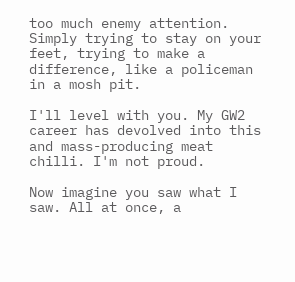too much enemy attention. Simply trying to stay on your feet, trying to make a difference, like a policeman in a mosh pit.

I'll level with you. My GW2 career has devolved into this and mass-producing meat chilli. I'm not proud.

Now imagine you saw what I saw. All at once, a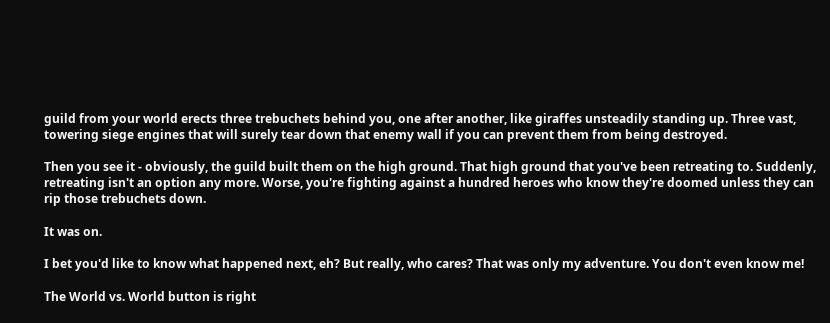guild from your world erects three trebuchets behind you, one after another, like giraffes unsteadily standing up. Three vast, towering siege engines that will surely tear down that enemy wall if you can prevent them from being destroyed.

Then you see it - obviously, the guild built them on the high ground. That high ground that you've been retreating to. Suddenly, retreating isn't an option any more. Worse, you're fighting against a hundred heroes who know they're doomed unless they can rip those trebuchets down.

It was on.

I bet you'd like to know what happened next, eh? But really, who cares? That was only my adventure. You don't even know me!

The World vs. World button is right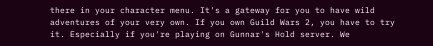there in your character menu. It's a gateway for you to have wild adventures of your very own. If you own Guild Wars 2, you have to try it. Especially if you're playing on Gunnar's Hold server. We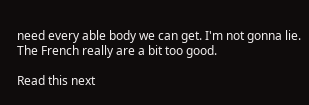need every able body we can get. I'm not gonna lie. The French really are a bit too good.

Read this next